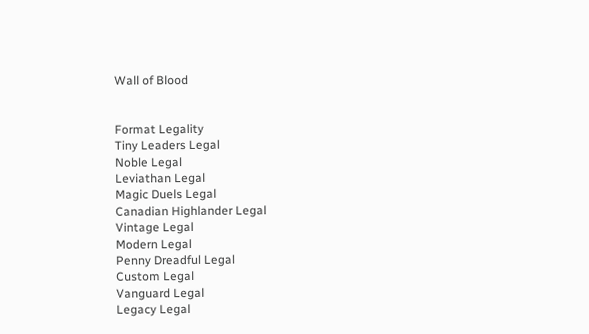Wall of Blood


Format Legality
Tiny Leaders Legal
Noble Legal
Leviathan Legal
Magic Duels Legal
Canadian Highlander Legal
Vintage Legal
Modern Legal
Penny Dreadful Legal
Custom Legal
Vanguard Legal
Legacy Legal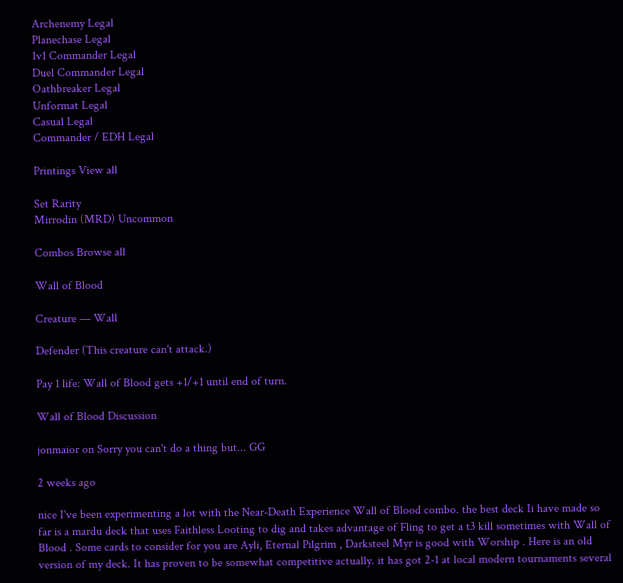Archenemy Legal
Planechase Legal
1v1 Commander Legal
Duel Commander Legal
Oathbreaker Legal
Unformat Legal
Casual Legal
Commander / EDH Legal

Printings View all

Set Rarity
Mirrodin (MRD) Uncommon

Combos Browse all

Wall of Blood

Creature — Wall

Defender (This creature can't attack.)

Pay 1 life: Wall of Blood gets +1/+1 until end of turn.

Wall of Blood Discussion

jonmaior on Sorry you can't do a thing but... GG

2 weeks ago

nice I've been experimenting a lot with the Near-Death Experience Wall of Blood combo. the best deck Ii have made so far is a mardu deck that uses Faithless Looting to dig and takes advantage of Fling to get a t3 kill sometimes with Wall of Blood . Some cards to consider for you are Ayli, Eternal Pilgrim , Darksteel Myr is good with Worship . Here is an old version of my deck. It has proven to be somewhat competitive actually. it has got 2-1 at local modern tournaments several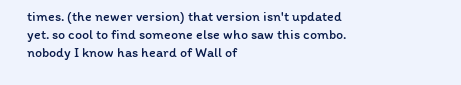times. (the newer version) that version isn't updated yet. so cool to find someone else who saw this combo. nobody I know has heard of Wall of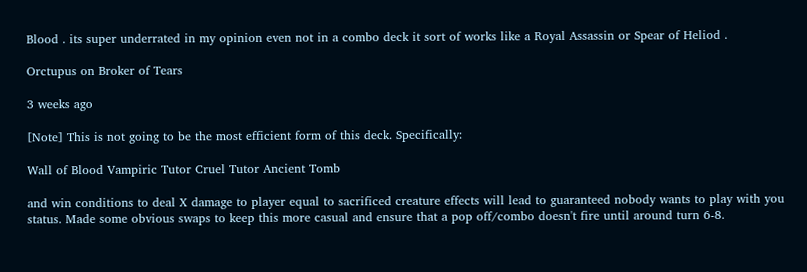Blood . its super underrated in my opinion even not in a combo deck it sort of works like a Royal Assassin or Spear of Heliod .

Orctupus on Broker of Tears

3 weeks ago

[Note] This is not going to be the most efficient form of this deck. Specifically:

Wall of Blood Vampiric Tutor Cruel Tutor Ancient Tomb

and win conditions to deal X damage to player equal to sacrificed creature effects will lead to guaranteed nobody wants to play with you status. Made some obvious swaps to keep this more casual and ensure that a pop off/combo doesn't fire until around turn 6-8.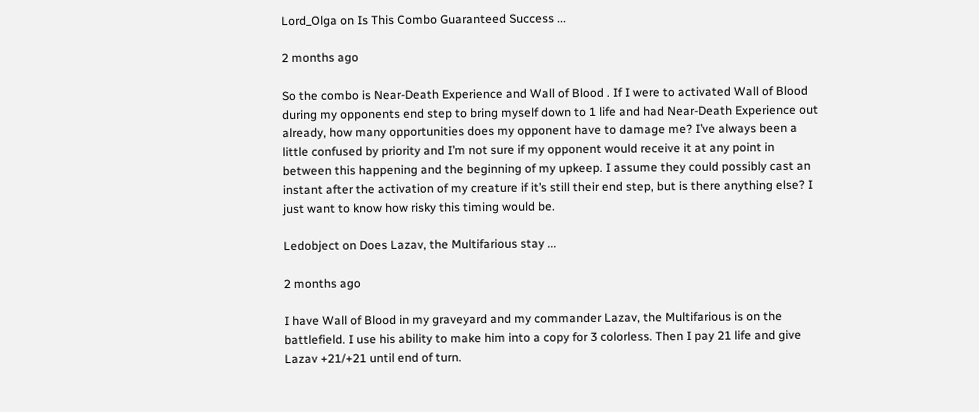Lord_Olga on Is This Combo Guaranteed Success ...

2 months ago

So the combo is Near-Death Experience and Wall of Blood . If I were to activated Wall of Blood during my opponents end step to bring myself down to 1 life and had Near-Death Experience out already, how many opportunities does my opponent have to damage me? I’ve always been a little confused by priority and I’m not sure if my opponent would receive it at any point in between this happening and the beginning of my upkeep. I assume they could possibly cast an instant after the activation of my creature if it’s still their end step, but is there anything else? I just want to know how risky this timing would be.

Ledobject on Does Lazav, the Multifarious stay ...

2 months ago

I have Wall of Blood in my graveyard and my commander Lazav, the Multifarious is on the battlefield. I use his ability to make him into a copy for 3 colorless. Then I pay 21 life and give Lazav +21/+21 until end of turn.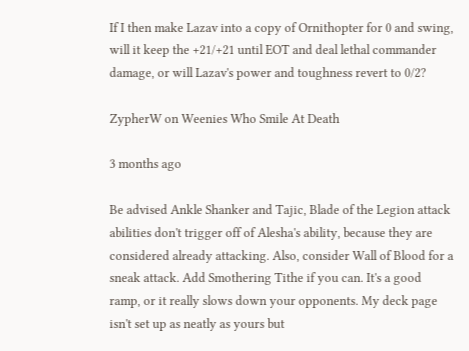If I then make Lazav into a copy of Ornithopter for 0 and swing, will it keep the +21/+21 until EOT and deal lethal commander damage, or will Lazav's power and toughness revert to 0/2?

ZypherW on Weenies Who Smile At Death

3 months ago

Be advised Ankle Shanker and Tajic, Blade of the Legion attack abilities don't trigger off of Alesha's ability, because they are considered already attacking. Also, consider Wall of Blood for a sneak attack. Add Smothering Tithe if you can. It's a good ramp, or it really slows down your opponents. My deck page isn't set up as neatly as yours but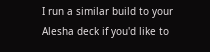I run a similar build to your Alesha deck if you'd like to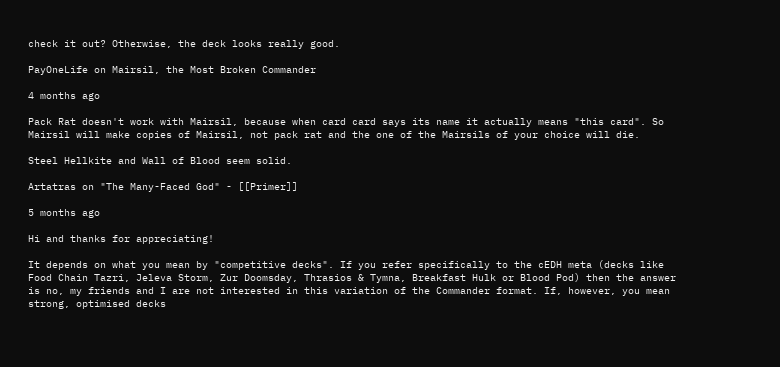check it out? Otherwise, the deck looks really good.

PayOneLife on Mairsil, the Most Broken Commander

4 months ago

Pack Rat doesn't work with Mairsil, because when card card says its name it actually means "this card". So Mairsil will make copies of Mairsil, not pack rat and the one of the Mairsils of your choice will die.

Steel Hellkite and Wall of Blood seem solid.

Artatras on "The Many-Faced God" - [[Primer]]

5 months ago

Hi and thanks for appreciating!

It depends on what you mean by "competitive decks". If you refer specifically to the cEDH meta (decks like Food Chain Tazri, Jeleva Storm, Zur Doomsday, Thrasios & Tymna, Breakfast Hulk or Blood Pod) then the answer is no, my friends and I are not interested in this variation of the Commander format. If, however, you mean strong, optimised decks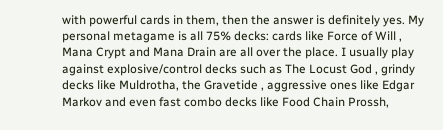with powerful cards in them, then the answer is definitely yes. My personal metagame is all 75% decks: cards like Force of Will , Mana Crypt and Mana Drain are all over the place. I usually play against explosive/control decks such as The Locust God , grindy decks like Muldrotha, the Gravetide , aggressive ones like Edgar Markov and even fast combo decks like Food Chain Prossh,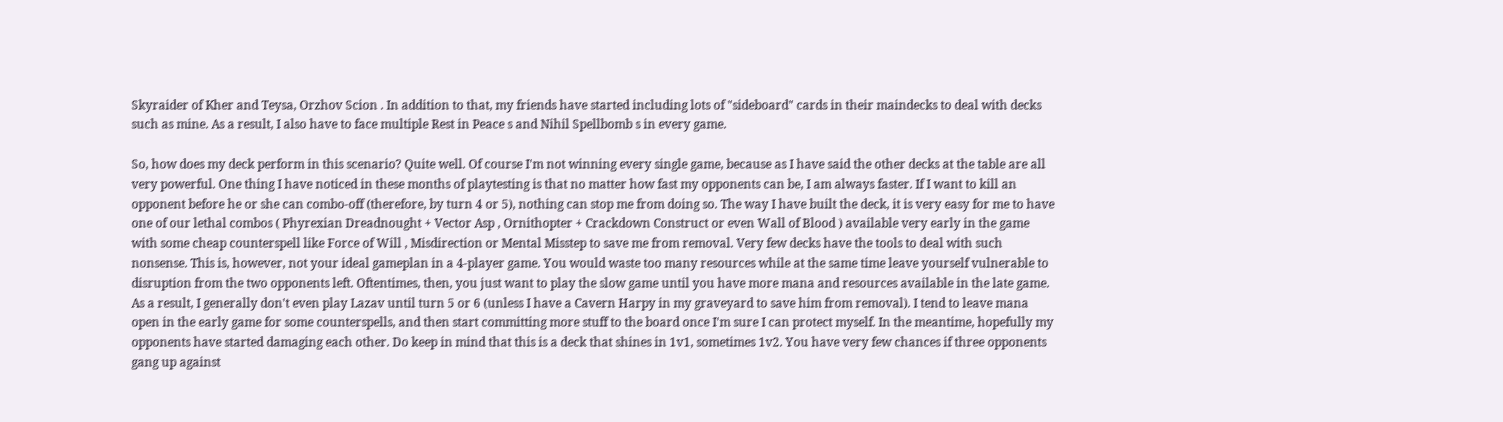Skyraider of Kher and Teysa, Orzhov Scion . In addition to that, my friends have started including lots of "sideboard" cards in their maindecks to deal with decks such as mine. As a result, I also have to face multiple Rest in Peace s and Nihil Spellbomb s in every game.

So, how does my deck perform in this scenario? Quite well. Of course I'm not winning every single game, because as I have said the other decks at the table are all very powerful. One thing I have noticed in these months of playtesting is that no matter how fast my opponents can be, I am always faster. If I want to kill an opponent before he or she can combo-off (therefore, by turn 4 or 5), nothing can stop me from doing so. The way I have built the deck, it is very easy for me to have one of our lethal combos ( Phyrexian Dreadnought + Vector Asp , Ornithopter + Crackdown Construct or even Wall of Blood ) available very early in the game with some cheap counterspell like Force of Will , Misdirection or Mental Misstep to save me from removal. Very few decks have the tools to deal with such nonsense. This is, however, not your ideal gameplan in a 4-player game. You would waste too many resources while at the same time leave yourself vulnerable to disruption from the two opponents left. Oftentimes, then, you just want to play the slow game until you have more mana and resources available in the late game. As a result, I generally don't even play Lazav until turn 5 or 6 (unless I have a Cavern Harpy in my graveyard to save him from removal). I tend to leave mana open in the early game for some counterspells, and then start committing more stuff to the board once I'm sure I can protect myself. In the meantime, hopefully my opponents have started damaging each other. Do keep in mind that this is a deck that shines in 1v1, sometimes 1v2. You have very few chances if three opponents gang up against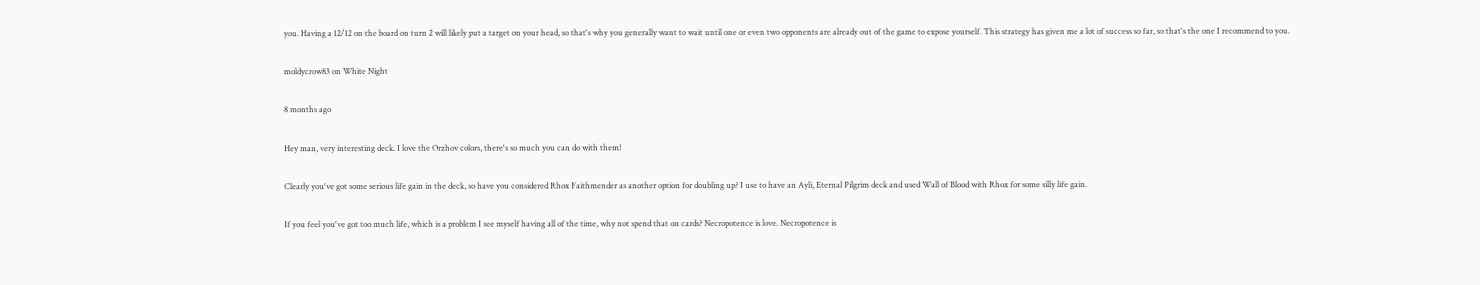you. Having a 12/12 on the board on turn 2 will likely put a target on your head, so that's why you generally want to wait until one or even two opponents are already out of the game to expose yourself. This strategy has given me a lot of success so far, so that's the one I recommend to you.

moldycrow83 on White Night

8 months ago

Hey man, very interesting deck. I love the Orzhov colors, there's so much you can do with them!

Clearly you've got some serious life gain in the deck, so have you considered Rhox Faithmender as another option for doubling up? I use to have an Ayli, Eternal Pilgrim deck and used Wall of Blood with Rhox for some silly life gain.

If you feel you've got too much life, which is a problem I see myself having all of the time, why not spend that on cards? Necropotence is love. Necropotence is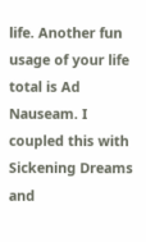life. Another fun usage of your life total is Ad Nauseam. I coupled this with Sickening Dreams and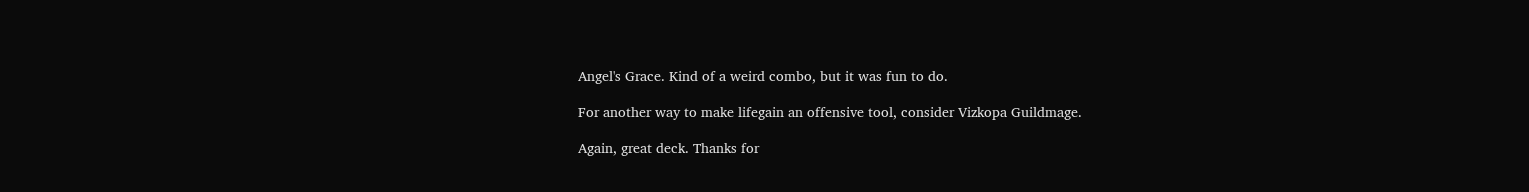Angel's Grace. Kind of a weird combo, but it was fun to do.

For another way to make lifegain an offensive tool, consider Vizkopa Guildmage.

Again, great deck. Thanks for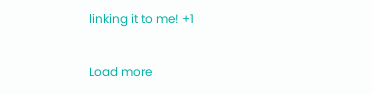linking it to me! +1

Load more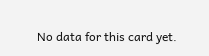No data for this card yet.